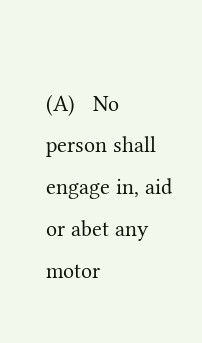(A)   No person shall engage in, aid or abet any motor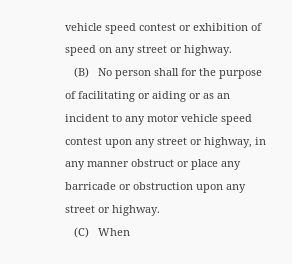vehicle speed contest or exhibition of speed on any street or highway.
   (B)   No person shall for the purpose of facilitating or aiding or as an incident to any motor vehicle speed contest upon any street or highway, in any manner obstruct or place any barricade or obstruction upon any street or highway.
   (C)   When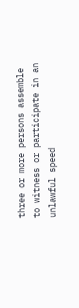three or more persons assemble to witness or participate in an unlawful speed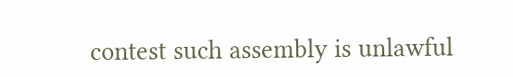contest such assembly is unlawful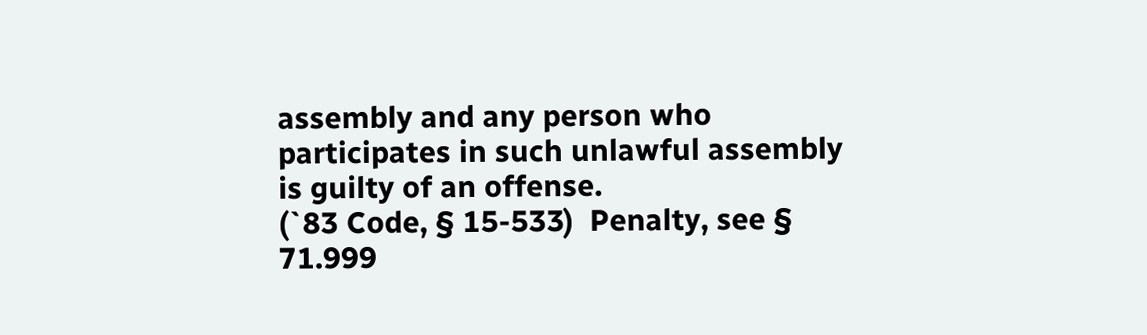assembly and any person who participates in such unlawful assembly is guilty of an offense.
(`83 Code, § 15-533)  Penalty, see § 71.999